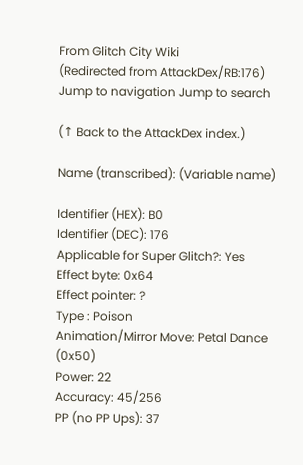From Glitch City Wiki
(Redirected from AttackDex/RB:176)
Jump to navigation Jump to search

(↑ Back to the AttackDex index.)

Name (transcribed): (Variable name)

Identifier (HEX): B0
Identifier (DEC): 176
Applicable for Super Glitch?: Yes
Effect byte: 0x64
Effect pointer: ?
Type : Poison
Animation/Mirror Move: Petal Dance (0x50)
Power: 22
Accuracy: 45/256
PP (no PP Ups): 37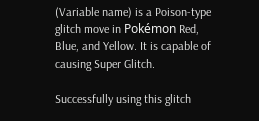(Variable name) is a Poison-type glitch move in Pokémon Red, Blue, and Yellow. It is capable of causing Super Glitch.

Successfully using this glitch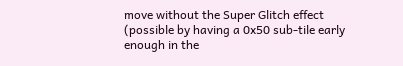move without the Super Glitch effect (possible by having a 0x50 sub-tile early enough in the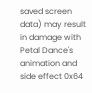saved screen data) may result in damage with Petal Dance's animation and side effect 0x64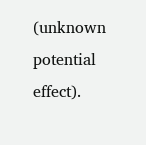(unknown potential effect).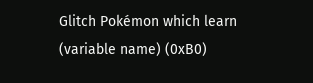Glitch Pokémon which learn (variable name) (0xB0)